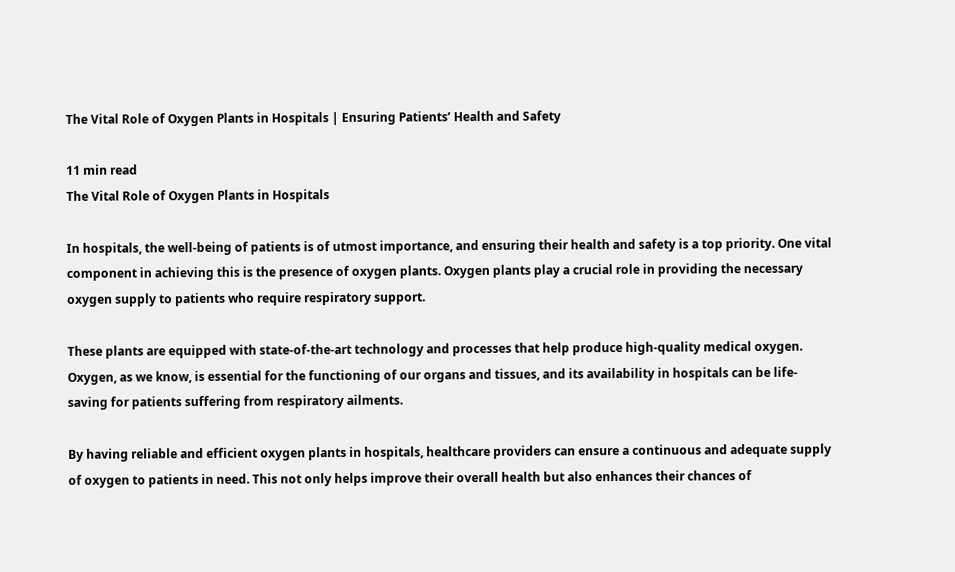The Vital Role of Oxygen Plants in Hospitals | Ensuring Patients’ Health and Safety

11 min read
The Vital Role of Oxygen Plants in Hospitals

In hospitals, the well-being of patients is of utmost importance, and ensuring their health and safety is a top priority. One vital component in achieving this is the presence of oxygen plants. Oxygen plants play a crucial role in providing the necessary oxygen supply to patients who require respiratory support.

These plants are equipped with state-of-the-art technology and processes that help produce high-quality medical oxygen. Oxygen, as we know, is essential for the functioning of our organs and tissues, and its availability in hospitals can be life-saving for patients suffering from respiratory ailments.

By having reliable and efficient oxygen plants in hospitals, healthcare providers can ensure a continuous and adequate supply of oxygen to patients in need. This not only helps improve their overall health but also enhances their chances of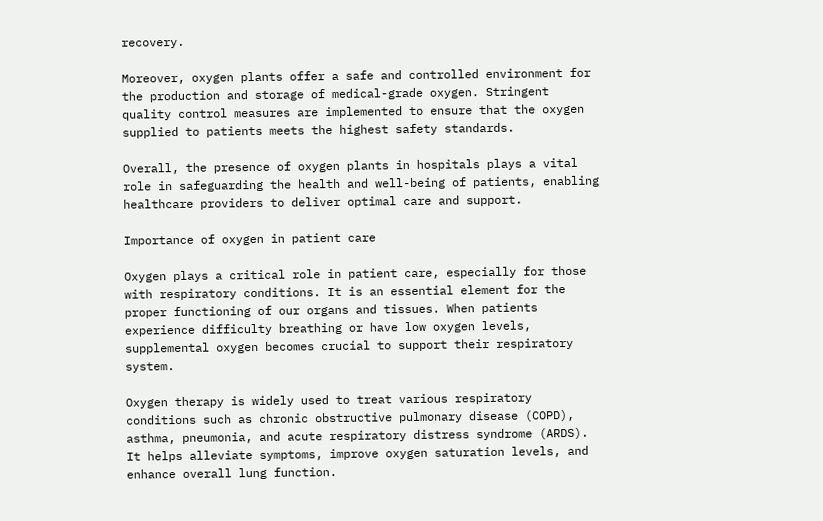recovery.

Moreover, oxygen plants offer a safe and controlled environment for the production and storage of medical-grade oxygen. Stringent quality control measures are implemented to ensure that the oxygen supplied to patients meets the highest safety standards.

Overall, the presence of oxygen plants in hospitals plays a vital role in safeguarding the health and well-being of patients, enabling healthcare providers to deliver optimal care and support.

Importance of oxygen in patient care

Oxygen plays a critical role in patient care, especially for those with respiratory conditions. It is an essential element for the proper functioning of our organs and tissues. When patients experience difficulty breathing or have low oxygen levels, supplemental oxygen becomes crucial to support their respiratory system.

Oxygen therapy is widely used to treat various respiratory conditions such as chronic obstructive pulmonary disease (COPD), asthma, pneumonia, and acute respiratory distress syndrome (ARDS). It helps alleviate symptoms, improve oxygen saturation levels, and enhance overall lung function.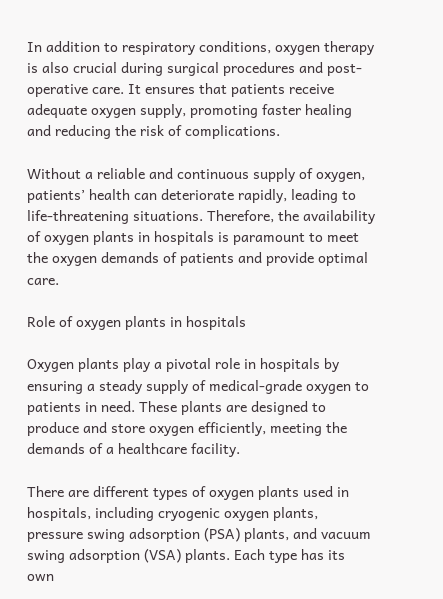In addition to respiratory conditions, oxygen therapy is also crucial during surgical procedures and post-operative care. It ensures that patients receive adequate oxygen supply, promoting faster healing and reducing the risk of complications.

Without a reliable and continuous supply of oxygen, patients’ health can deteriorate rapidly, leading to life-threatening situations. Therefore, the availability of oxygen plants in hospitals is paramount to meet the oxygen demands of patients and provide optimal care.

Role of oxygen plants in hospitals

Oxygen plants play a pivotal role in hospitals by ensuring a steady supply of medical-grade oxygen to patients in need. These plants are designed to produce and store oxygen efficiently, meeting the demands of a healthcare facility.

There are different types of oxygen plants used in hospitals, including cryogenic oxygen plants, pressure swing adsorption (PSA) plants, and vacuum swing adsorption (VSA) plants. Each type has its own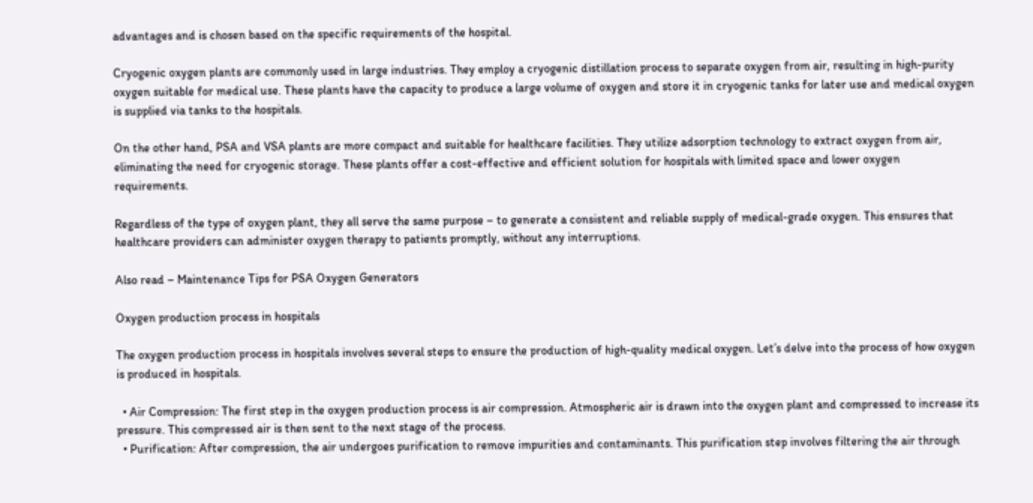advantages and is chosen based on the specific requirements of the hospital.

Cryogenic oxygen plants are commonly used in large industries. They employ a cryogenic distillation process to separate oxygen from air, resulting in high-purity oxygen suitable for medical use. These plants have the capacity to produce a large volume of oxygen and store it in cryogenic tanks for later use and medical oxygen is supplied via tanks to the hospitals.

On the other hand, PSA and VSA plants are more compact and suitable for healthcare facilities. They utilize adsorption technology to extract oxygen from air, eliminating the need for cryogenic storage. These plants offer a cost-effective and efficient solution for hospitals with limited space and lower oxygen requirements.

Regardless of the type of oxygen plant, they all serve the same purpose – to generate a consistent and reliable supply of medical-grade oxygen. This ensures that healthcare providers can administer oxygen therapy to patients promptly, without any interruptions.

Also read – Maintenance Tips for PSA Oxygen Generators

Oxygen production process in hospitals

The oxygen production process in hospitals involves several steps to ensure the production of high-quality medical oxygen. Let’s delve into the process of how oxygen is produced in hospitals.

  • Air Compression: The first step in the oxygen production process is air compression. Atmospheric air is drawn into the oxygen plant and compressed to increase its pressure. This compressed air is then sent to the next stage of the process.
  • Purification: After compression, the air undergoes purification to remove impurities and contaminants. This purification step involves filtering the air through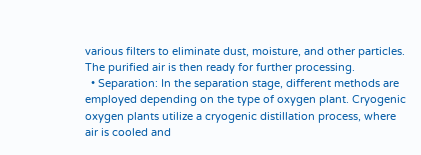various filters to eliminate dust, moisture, and other particles. The purified air is then ready for further processing.
  • Separation: In the separation stage, different methods are employed depending on the type of oxygen plant. Cryogenic oxygen plants utilize a cryogenic distillation process, where air is cooled and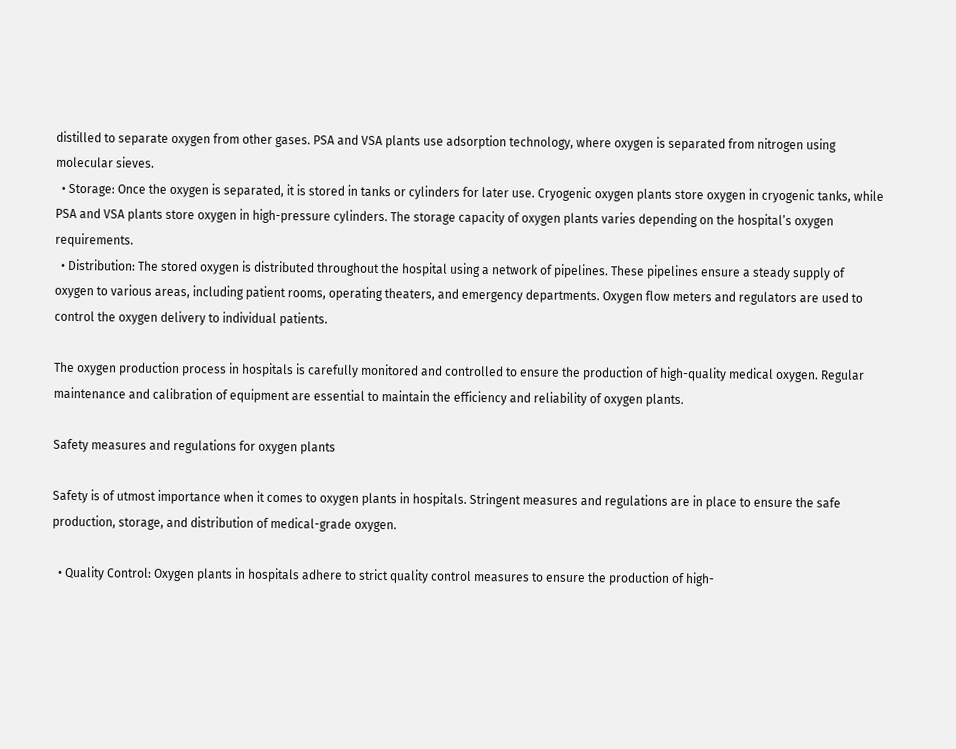distilled to separate oxygen from other gases. PSA and VSA plants use adsorption technology, where oxygen is separated from nitrogen using molecular sieves.
  • Storage: Once the oxygen is separated, it is stored in tanks or cylinders for later use. Cryogenic oxygen plants store oxygen in cryogenic tanks, while PSA and VSA plants store oxygen in high-pressure cylinders. The storage capacity of oxygen plants varies depending on the hospital’s oxygen requirements.
  • Distribution: The stored oxygen is distributed throughout the hospital using a network of pipelines. These pipelines ensure a steady supply of oxygen to various areas, including patient rooms, operating theaters, and emergency departments. Oxygen flow meters and regulators are used to control the oxygen delivery to individual patients.

The oxygen production process in hospitals is carefully monitored and controlled to ensure the production of high-quality medical oxygen. Regular maintenance and calibration of equipment are essential to maintain the efficiency and reliability of oxygen plants.

Safety measures and regulations for oxygen plants

Safety is of utmost importance when it comes to oxygen plants in hospitals. Stringent measures and regulations are in place to ensure the safe production, storage, and distribution of medical-grade oxygen.

  • Quality Control: Oxygen plants in hospitals adhere to strict quality control measures to ensure the production of high-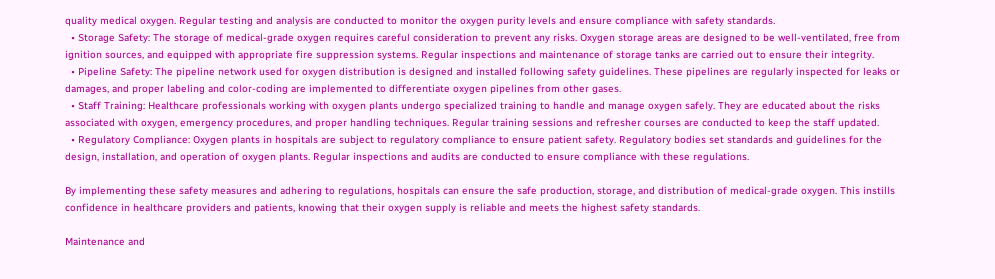quality medical oxygen. Regular testing and analysis are conducted to monitor the oxygen purity levels and ensure compliance with safety standards.
  • Storage Safety: The storage of medical-grade oxygen requires careful consideration to prevent any risks. Oxygen storage areas are designed to be well-ventilated, free from ignition sources, and equipped with appropriate fire suppression systems. Regular inspections and maintenance of storage tanks are carried out to ensure their integrity.
  • Pipeline Safety: The pipeline network used for oxygen distribution is designed and installed following safety guidelines. These pipelines are regularly inspected for leaks or damages, and proper labeling and color-coding are implemented to differentiate oxygen pipelines from other gases.
  • Staff Training: Healthcare professionals working with oxygen plants undergo specialized training to handle and manage oxygen safely. They are educated about the risks associated with oxygen, emergency procedures, and proper handling techniques. Regular training sessions and refresher courses are conducted to keep the staff updated.
  • Regulatory Compliance: Oxygen plants in hospitals are subject to regulatory compliance to ensure patient safety. Regulatory bodies set standards and guidelines for the design, installation, and operation of oxygen plants. Regular inspections and audits are conducted to ensure compliance with these regulations.

By implementing these safety measures and adhering to regulations, hospitals can ensure the safe production, storage, and distribution of medical-grade oxygen. This instills confidence in healthcare providers and patients, knowing that their oxygen supply is reliable and meets the highest safety standards.

Maintenance and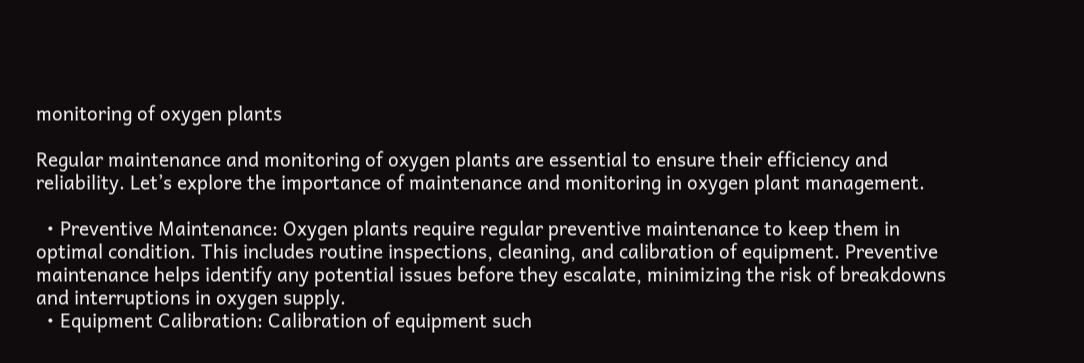monitoring of oxygen plants

Regular maintenance and monitoring of oxygen plants are essential to ensure their efficiency and reliability. Let’s explore the importance of maintenance and monitoring in oxygen plant management.

  • Preventive Maintenance: Oxygen plants require regular preventive maintenance to keep them in optimal condition. This includes routine inspections, cleaning, and calibration of equipment. Preventive maintenance helps identify any potential issues before they escalate, minimizing the risk of breakdowns and interruptions in oxygen supply.
  • Equipment Calibration: Calibration of equipment such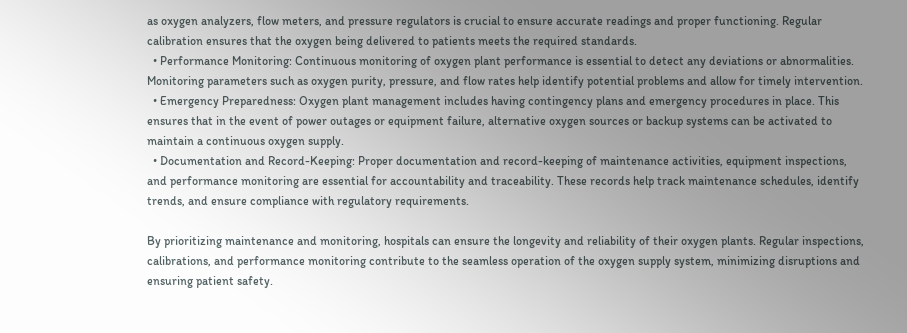as oxygen analyzers, flow meters, and pressure regulators is crucial to ensure accurate readings and proper functioning. Regular calibration ensures that the oxygen being delivered to patients meets the required standards.
  • Performance Monitoring: Continuous monitoring of oxygen plant performance is essential to detect any deviations or abnormalities. Monitoring parameters such as oxygen purity, pressure, and flow rates help identify potential problems and allow for timely intervention.
  • Emergency Preparedness: Oxygen plant management includes having contingency plans and emergency procedures in place. This ensures that in the event of power outages or equipment failure, alternative oxygen sources or backup systems can be activated to maintain a continuous oxygen supply.
  • Documentation and Record-Keeping: Proper documentation and record-keeping of maintenance activities, equipment inspections, and performance monitoring are essential for accountability and traceability. These records help track maintenance schedules, identify trends, and ensure compliance with regulatory requirements.

By prioritizing maintenance and monitoring, hospitals can ensure the longevity and reliability of their oxygen plants. Regular inspections, calibrations, and performance monitoring contribute to the seamless operation of the oxygen supply system, minimizing disruptions and ensuring patient safety.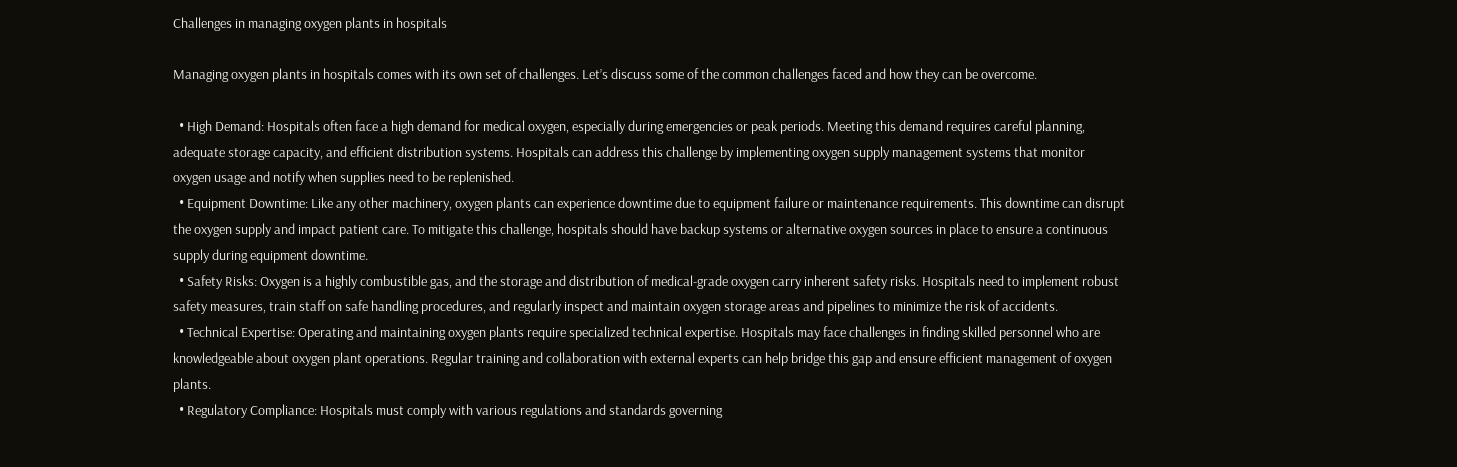Challenges in managing oxygen plants in hospitals

Managing oxygen plants in hospitals comes with its own set of challenges. Let’s discuss some of the common challenges faced and how they can be overcome.

  • High Demand: Hospitals often face a high demand for medical oxygen, especially during emergencies or peak periods. Meeting this demand requires careful planning, adequate storage capacity, and efficient distribution systems. Hospitals can address this challenge by implementing oxygen supply management systems that monitor oxygen usage and notify when supplies need to be replenished.
  • Equipment Downtime: Like any other machinery, oxygen plants can experience downtime due to equipment failure or maintenance requirements. This downtime can disrupt the oxygen supply and impact patient care. To mitigate this challenge, hospitals should have backup systems or alternative oxygen sources in place to ensure a continuous supply during equipment downtime.
  • Safety Risks: Oxygen is a highly combustible gas, and the storage and distribution of medical-grade oxygen carry inherent safety risks. Hospitals need to implement robust safety measures, train staff on safe handling procedures, and regularly inspect and maintain oxygen storage areas and pipelines to minimize the risk of accidents.
  • Technical Expertise: Operating and maintaining oxygen plants require specialized technical expertise. Hospitals may face challenges in finding skilled personnel who are knowledgeable about oxygen plant operations. Regular training and collaboration with external experts can help bridge this gap and ensure efficient management of oxygen plants.
  • Regulatory Compliance: Hospitals must comply with various regulations and standards governing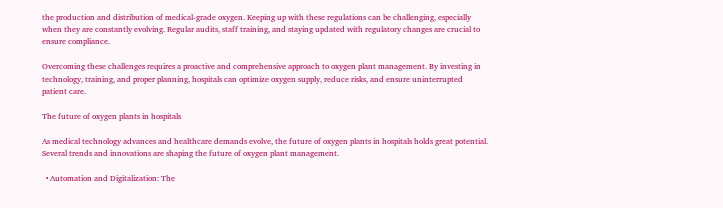the production and distribution of medical-grade oxygen. Keeping up with these regulations can be challenging, especially when they are constantly evolving. Regular audits, staff training, and staying updated with regulatory changes are crucial to ensure compliance.

Overcoming these challenges requires a proactive and comprehensive approach to oxygen plant management. By investing in technology, training, and proper planning, hospitals can optimize oxygen supply, reduce risks, and ensure uninterrupted patient care.

The future of oxygen plants in hospitals

As medical technology advances and healthcare demands evolve, the future of oxygen plants in hospitals holds great potential. Several trends and innovations are shaping the future of oxygen plant management.

  • Automation and Digitalization: The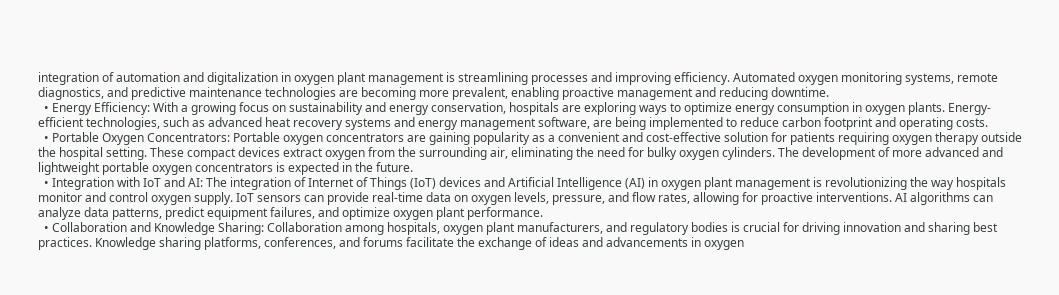integration of automation and digitalization in oxygen plant management is streamlining processes and improving efficiency. Automated oxygen monitoring systems, remote diagnostics, and predictive maintenance technologies are becoming more prevalent, enabling proactive management and reducing downtime.
  • Energy Efficiency: With a growing focus on sustainability and energy conservation, hospitals are exploring ways to optimize energy consumption in oxygen plants. Energy-efficient technologies, such as advanced heat recovery systems and energy management software, are being implemented to reduce carbon footprint and operating costs.
  • Portable Oxygen Concentrators: Portable oxygen concentrators are gaining popularity as a convenient and cost-effective solution for patients requiring oxygen therapy outside the hospital setting. These compact devices extract oxygen from the surrounding air, eliminating the need for bulky oxygen cylinders. The development of more advanced and lightweight portable oxygen concentrators is expected in the future.
  • Integration with IoT and AI: The integration of Internet of Things (IoT) devices and Artificial Intelligence (AI) in oxygen plant management is revolutionizing the way hospitals monitor and control oxygen supply. IoT sensors can provide real-time data on oxygen levels, pressure, and flow rates, allowing for proactive interventions. AI algorithms can analyze data patterns, predict equipment failures, and optimize oxygen plant performance.
  • Collaboration and Knowledge Sharing: Collaboration among hospitals, oxygen plant manufacturers, and regulatory bodies is crucial for driving innovation and sharing best practices. Knowledge sharing platforms, conferences, and forums facilitate the exchange of ideas and advancements in oxygen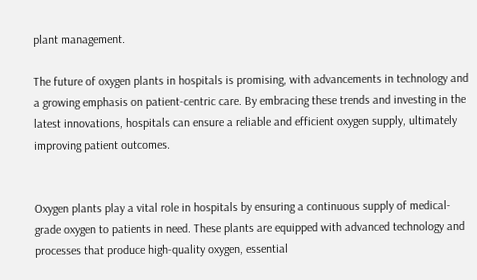plant management.

The future of oxygen plants in hospitals is promising, with advancements in technology and a growing emphasis on patient-centric care. By embracing these trends and investing in the latest innovations, hospitals can ensure a reliable and efficient oxygen supply, ultimately improving patient outcomes.


Oxygen plants play a vital role in hospitals by ensuring a continuous supply of medical-grade oxygen to patients in need. These plants are equipped with advanced technology and processes that produce high-quality oxygen, essential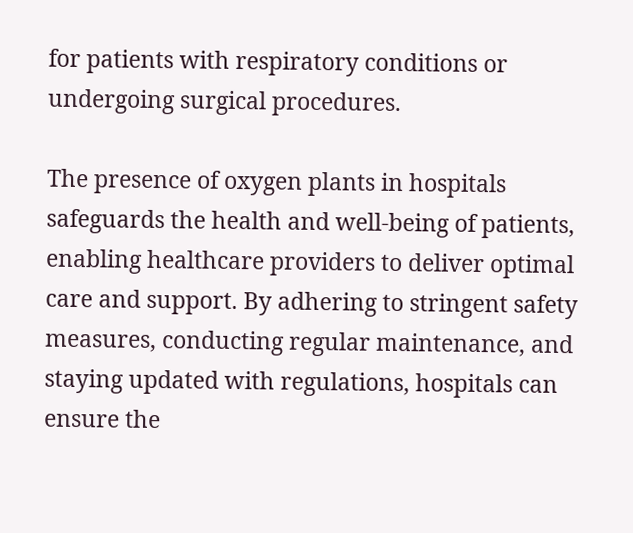for patients with respiratory conditions or undergoing surgical procedures.

The presence of oxygen plants in hospitals safeguards the health and well-being of patients, enabling healthcare providers to deliver optimal care and support. By adhering to stringent safety measures, conducting regular maintenance, and staying updated with regulations, hospitals can ensure the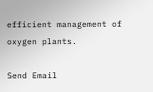efficient management of oxygen plants.

Send Email